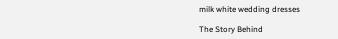milk white wedding dresses

The Story Behind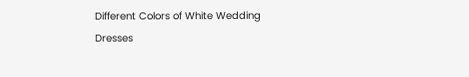Different Colors of White Wedding Dresses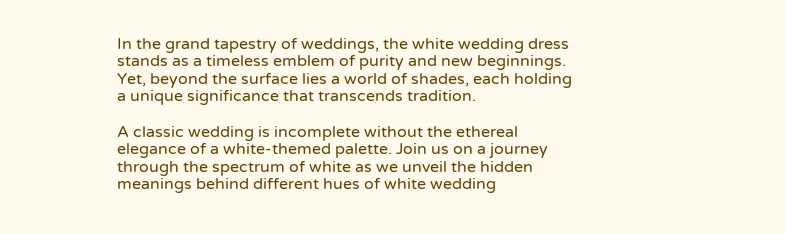In the grand tapestry of weddings, the white wedding dress stands as a timeless emblem of purity and new beginnings. Yet, beyond the surface lies a world of shades, each holding a unique significance that transcends tradition.

A classic wedding is incomplete without the ethereal elegance of a white-themed palette. Join us on a journey through the spectrum of white as we unveil the hidden meanings behind different hues of white wedding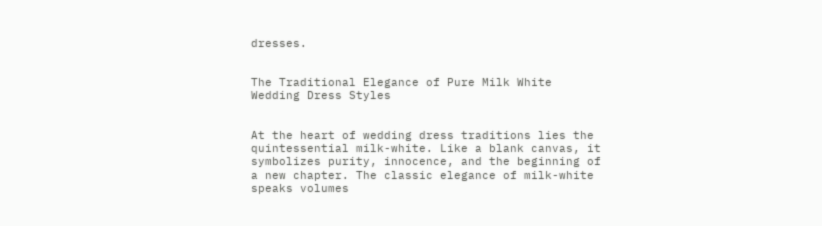dresses.


The Traditional Elegance of Pure Milk White Wedding Dress Styles


At the heart of wedding dress traditions lies the quintessential milk-white. Like a blank canvas, it symbolizes purity, innocence, and the beginning of a new chapter. The classic elegance of milk-white speaks volumes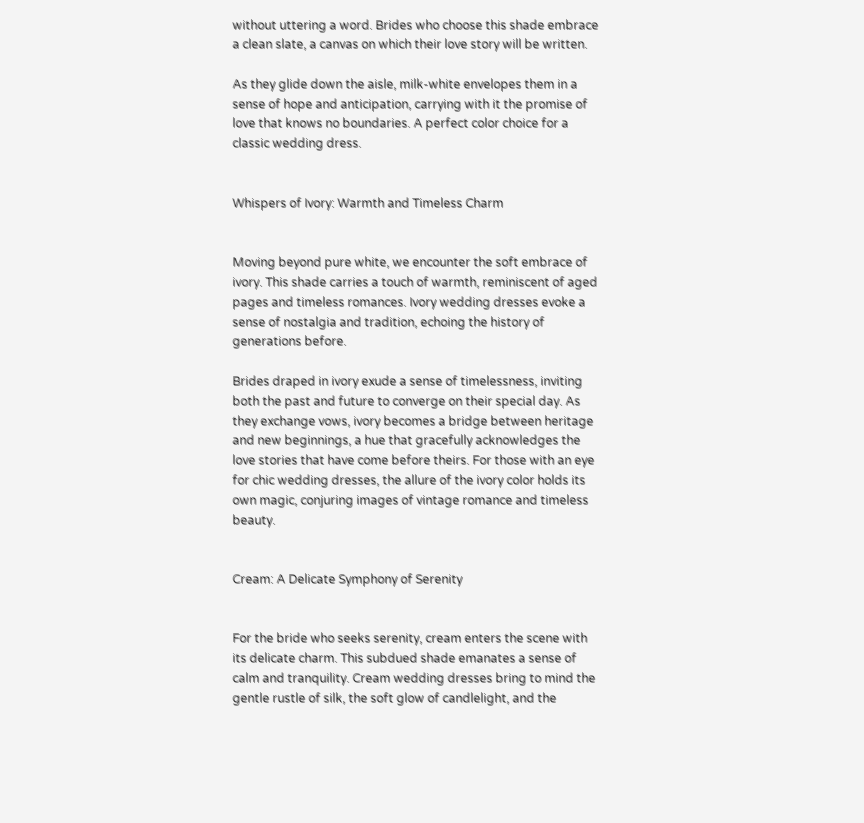without uttering a word. Brides who choose this shade embrace a clean slate, a canvas on which their love story will be written.

As they glide down the aisle, milk-white envelopes them in a sense of hope and anticipation, carrying with it the promise of love that knows no boundaries. A perfect color choice for a classic wedding dress.


Whispers of Ivory: Warmth and Timeless Charm


Moving beyond pure white, we encounter the soft embrace of ivory. This shade carries a touch of warmth, reminiscent of aged pages and timeless romances. Ivory wedding dresses evoke a sense of nostalgia and tradition, echoing the history of generations before.

Brides draped in ivory exude a sense of timelessness, inviting both the past and future to converge on their special day. As they exchange vows, ivory becomes a bridge between heritage and new beginnings, a hue that gracefully acknowledges the love stories that have come before theirs. For those with an eye for chic wedding dresses, the allure of the ivory color holds its own magic, conjuring images of vintage romance and timeless beauty.


Cream: A Delicate Symphony of Serenity


For the bride who seeks serenity, cream enters the scene with its delicate charm. This subdued shade emanates a sense of calm and tranquility. Cream wedding dresses bring to mind the gentle rustle of silk, the soft glow of candlelight, and the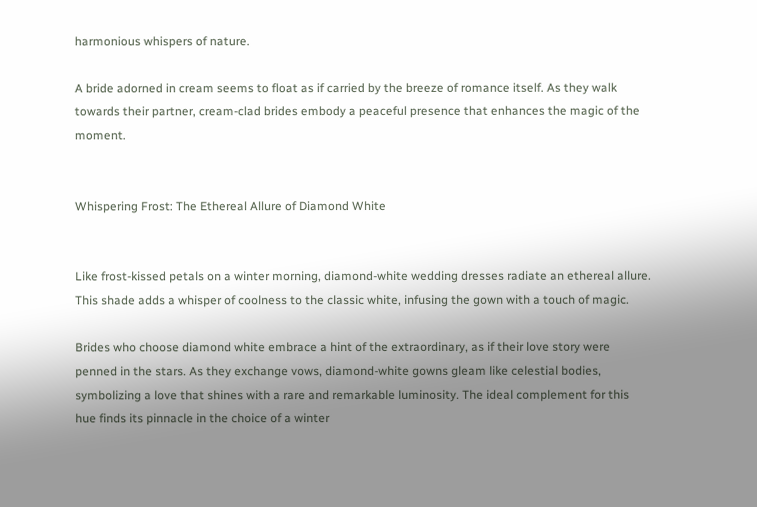harmonious whispers of nature.

A bride adorned in cream seems to float as if carried by the breeze of romance itself. As they walk towards their partner, cream-clad brides embody a peaceful presence that enhances the magic of the moment.


Whispering Frost: The Ethereal Allure of Diamond White


Like frost-kissed petals on a winter morning, diamond-white wedding dresses radiate an ethereal allure. This shade adds a whisper of coolness to the classic white, infusing the gown with a touch of magic.

Brides who choose diamond white embrace a hint of the extraordinary, as if their love story were penned in the stars. As they exchange vows, diamond-white gowns gleam like celestial bodies, symbolizing a love that shines with a rare and remarkable luminosity. The ideal complement for this hue finds its pinnacle in the choice of a winter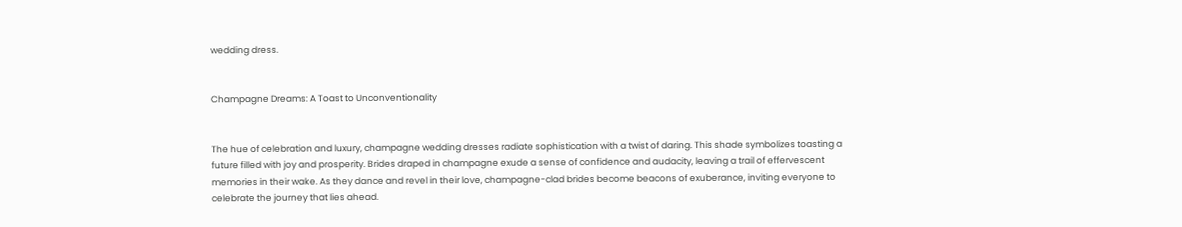wedding dress.


Champagne Dreams: A Toast to Unconventionality


The hue of celebration and luxury, champagne wedding dresses radiate sophistication with a twist of daring. This shade symbolizes toasting a future filled with joy and prosperity. Brides draped in champagne exude a sense of confidence and audacity, leaving a trail of effervescent memories in their wake. As they dance and revel in their love, champagne-clad brides become beacons of exuberance, inviting everyone to celebrate the journey that lies ahead.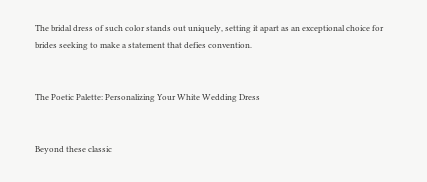The bridal dress of such color stands out uniquely, setting it apart as an exceptional choice for brides seeking to make a statement that defies convention.


The Poetic Palette: Personalizing Your White Wedding Dress


Beyond these classic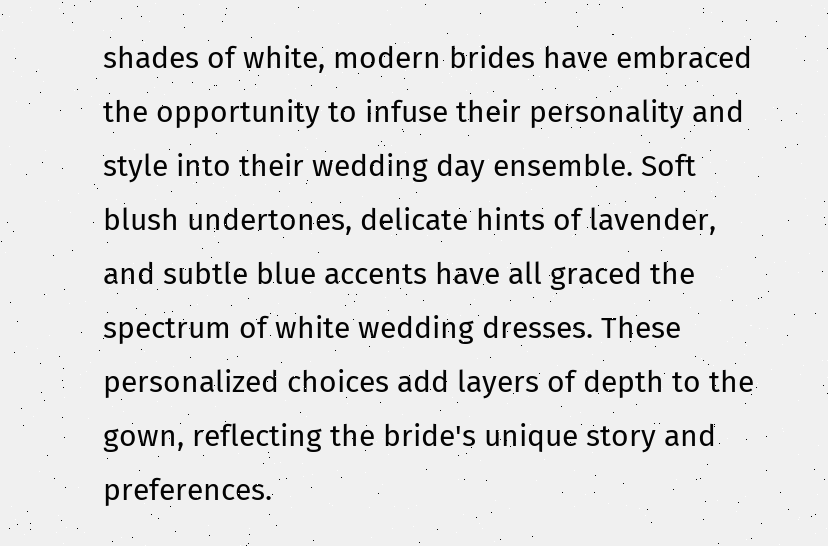shades of white, modern brides have embraced the opportunity to infuse their personality and style into their wedding day ensemble. Soft blush undertones, delicate hints of lavender, and subtle blue accents have all graced the spectrum of white wedding dresses. These personalized choices add layers of depth to the gown, reflecting the bride's unique story and preferences.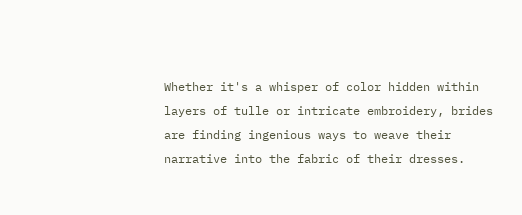Whether it's a whisper of color hidden within layers of tulle or intricate embroidery, brides are finding ingenious ways to weave their narrative into the fabric of their dresses.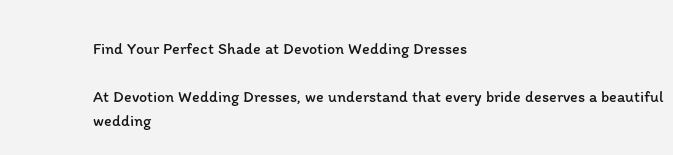Find Your Perfect Shade at Devotion Wedding Dresses

At Devotion Wedding Dresses, we understand that every bride deserves a beautiful wedding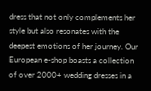dress that not only complements her style but also resonates with the deepest emotions of her journey. Our European e-shop boasts a collection of over 2000+ wedding dresses in a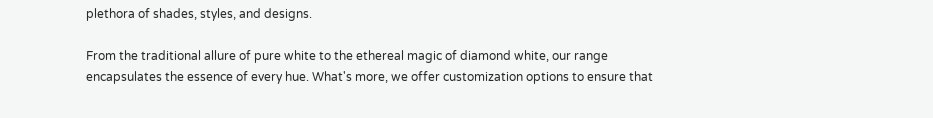plethora of shades, styles, and designs.

From the traditional allure of pure white to the ethereal magic of diamond white, our range encapsulates the essence of every hue. What's more, we offer customization options to ensure that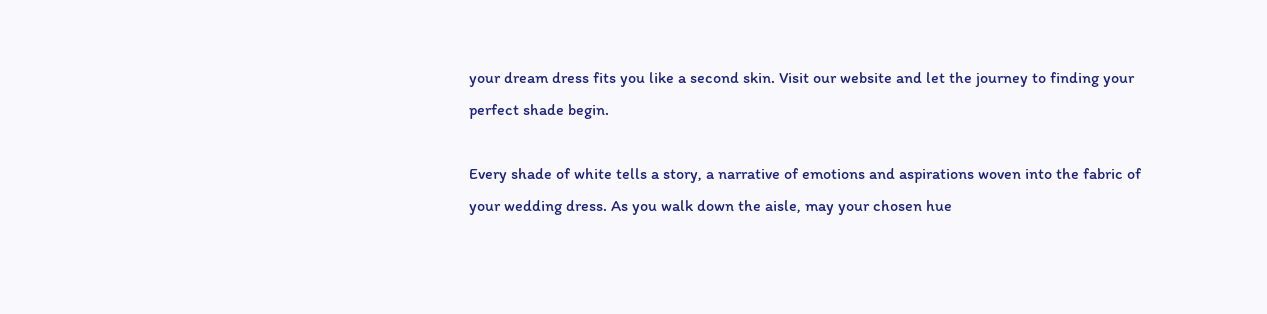your dream dress fits you like a second skin. Visit our website and let the journey to finding your perfect shade begin.

Every shade of white tells a story, a narrative of emotions and aspirations woven into the fabric of your wedding dress. As you walk down the aisle, may your chosen hue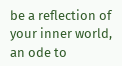be a reflection of your inner world, an ode to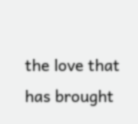the love that has brought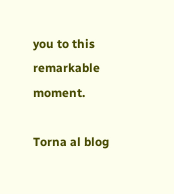you to this remarkable moment.

Torna al blog